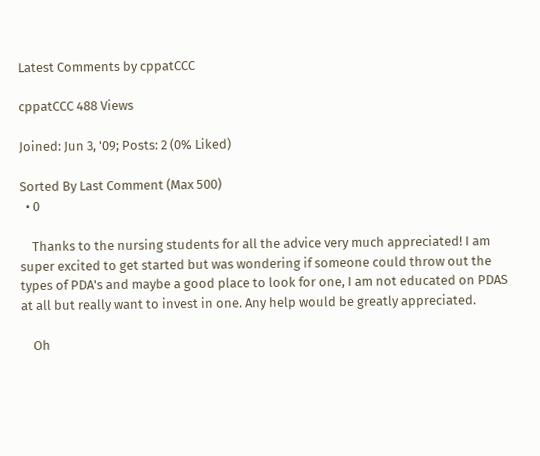Latest Comments by cppatCCC

cppatCCC 488 Views

Joined: Jun 3, '09; Posts: 2 (0% Liked)

Sorted By Last Comment (Max 500)
  • 0

    Thanks to the nursing students for all the advice very much appreciated! I am super excited to get started but was wondering if someone could throw out the types of PDA's and maybe a good place to look for one, I am not educated on PDAS at all but really want to invest in one. Any help would be greatly appreciated.

    Oh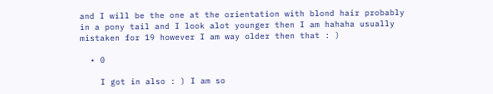and I will be the one at the orientation with blond hair probably in a pony tail and I look alot younger then I am hahaha usually mistaken for 19 however I am way older then that : )

  • 0

    I got in also : ) I am so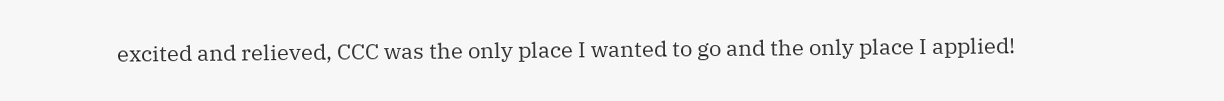excited and relieved, CCC was the only place I wanted to go and the only place I applied!